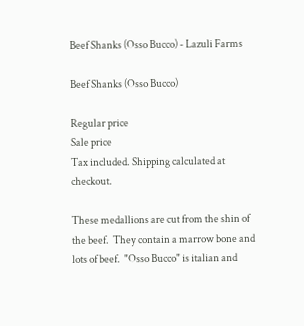Beef Shanks (Osso Bucco) - Lazuli Farms

Beef Shanks (Osso Bucco)

Regular price
Sale price
Tax included. Shipping calculated at checkout.

These medallions are cut from the shin of the beef.  They contain a marrow bone and lots of beef.  "Osso Bucco" is italian and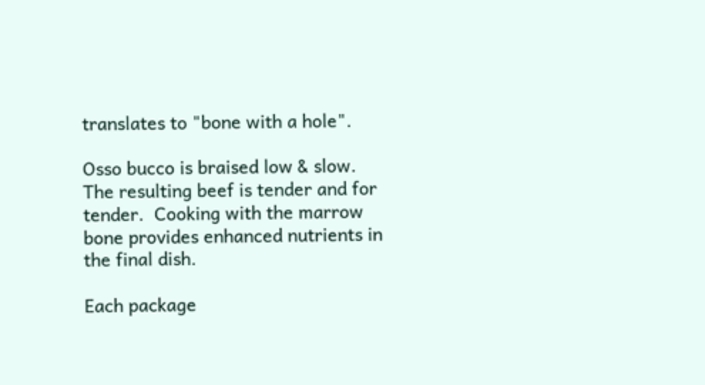translates to "bone with a hole".

Osso bucco is braised low & slow.  The resulting beef is tender and for tender.  Cooking with the marrow bone provides enhanced nutrients in the final dish.

Each package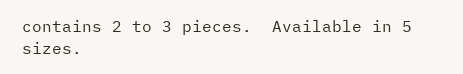contains 2 to 3 pieces.  Available in 5 sizes.